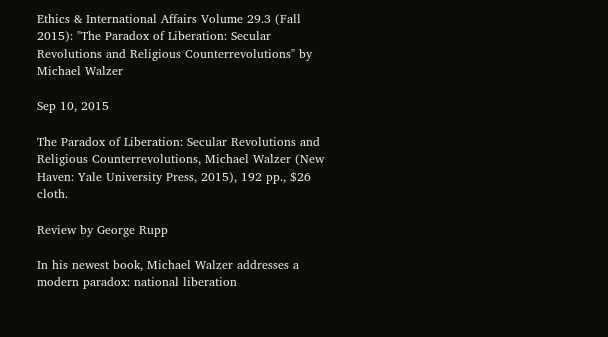Ethics & International Affairs Volume 29.3 (Fall 2015): "The Paradox of Liberation: Secular Revolutions and Religious Counterrevolutions" by Michael Walzer

Sep 10, 2015

The Paradox of Liberation: Secular Revolutions and Religious Counterrevolutions, Michael Walzer (New Haven: Yale University Press, 2015), 192 pp., $26 cloth.

Review by George Rupp

In his newest book, Michael Walzer addresses a modern paradox: national liberation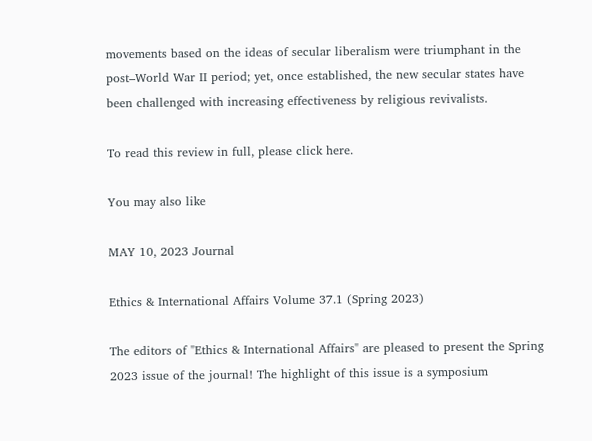movements based on the ideas of secular liberalism were triumphant in the post–World War II period; yet, once established, the new secular states have been challenged with increasing effectiveness by religious revivalists.

To read this review in full, please click here.

You may also like

MAY 10, 2023 Journal

Ethics & International Affairs Volume 37.1 (Spring 2023)

The editors of "Ethics & International Affairs" are pleased to present the Spring 2023 issue of the journal! The highlight of this issue is a symposium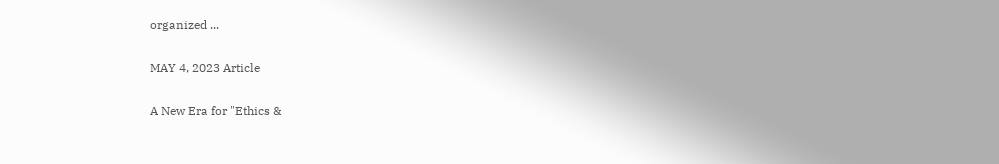organized ...

MAY 4, 2023 Article

A New Era for "Ethics &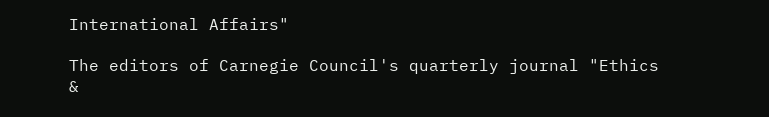International Affairs"

The editors of Carnegie Council's quarterly journal "Ethics &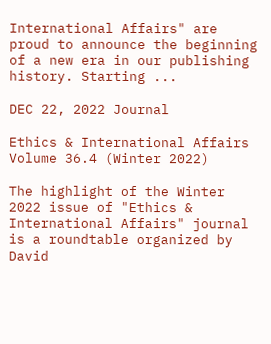International Affairs" are proud to announce the beginning of a new era in our publishing history. Starting ...

DEC 22, 2022 Journal

Ethics & International Affairs Volume 36.4 (Winter 2022)

The highlight of the Winter 2022 issue of "Ethics & International Affairs" journal is a roundtable organized by David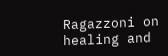Ragazzoni on healing and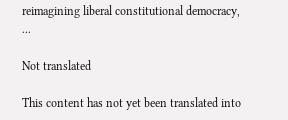reimagining liberal constitutional democracy, ...

Not translated

This content has not yet been translated into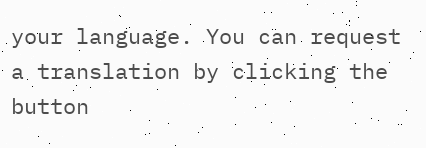your language. You can request a translation by clicking the button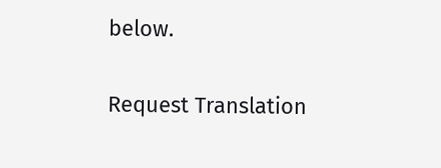below.

Request Translation